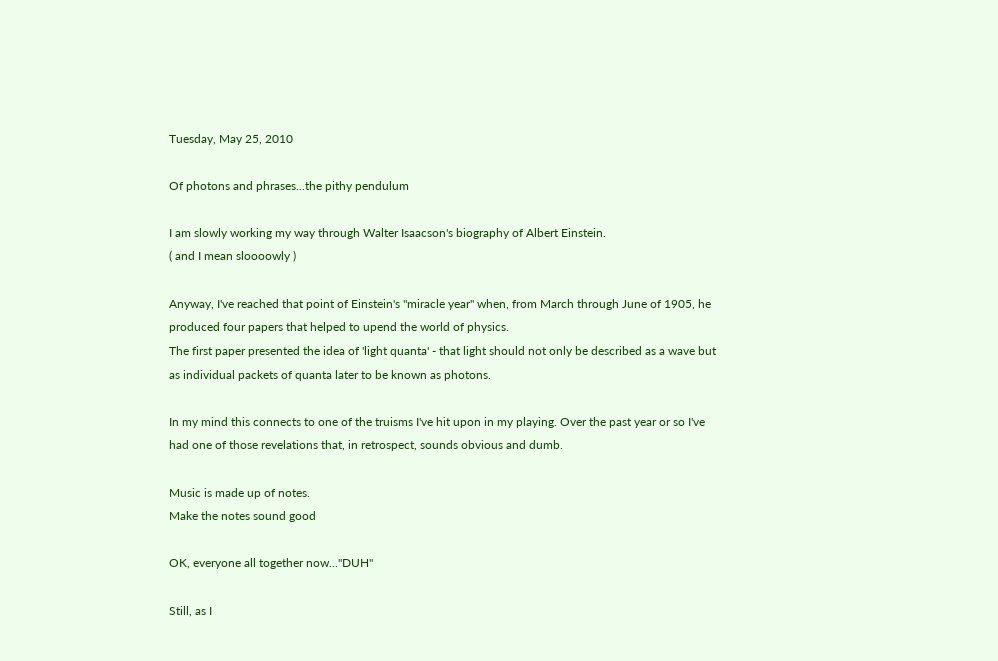Tuesday, May 25, 2010

Of photons and phrases...the pithy pendulum

I am slowly working my way through Walter Isaacson's biography of Albert Einstein.
( and I mean sloooowly )

Anyway, I've reached that point of Einstein's "miracle year" when, from March through June of 1905, he produced four papers that helped to upend the world of physics.
The first paper presented the idea of 'light quanta' - that light should not only be described as a wave but as individual packets of quanta later to be known as photons.

In my mind this connects to one of the truisms I've hit upon in my playing. Over the past year or so I've had one of those revelations that, in retrospect, sounds obvious and dumb.

Music is made up of notes.
Make the notes sound good

OK, everyone all together now..."DUH"

Still, as I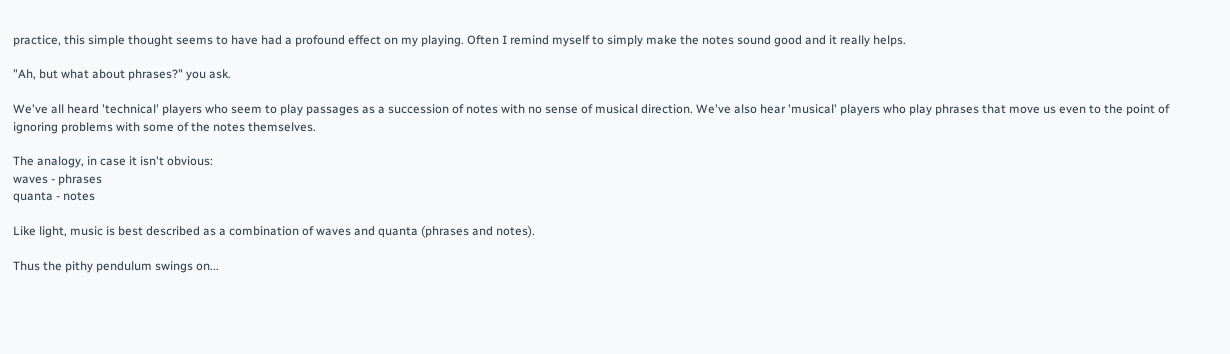practice, this simple thought seems to have had a profound effect on my playing. Often I remind myself to simply make the notes sound good and it really helps.

"Ah, but what about phrases?" you ask.

We've all heard 'technical' players who seem to play passages as a succession of notes with no sense of musical direction. We've also hear 'musical' players who play phrases that move us even to the point of ignoring problems with some of the notes themselves.

The analogy, in case it isn't obvious:
waves - phrases
quanta - notes

Like light, music is best described as a combination of waves and quanta (phrases and notes).

Thus the pithy pendulum swings on...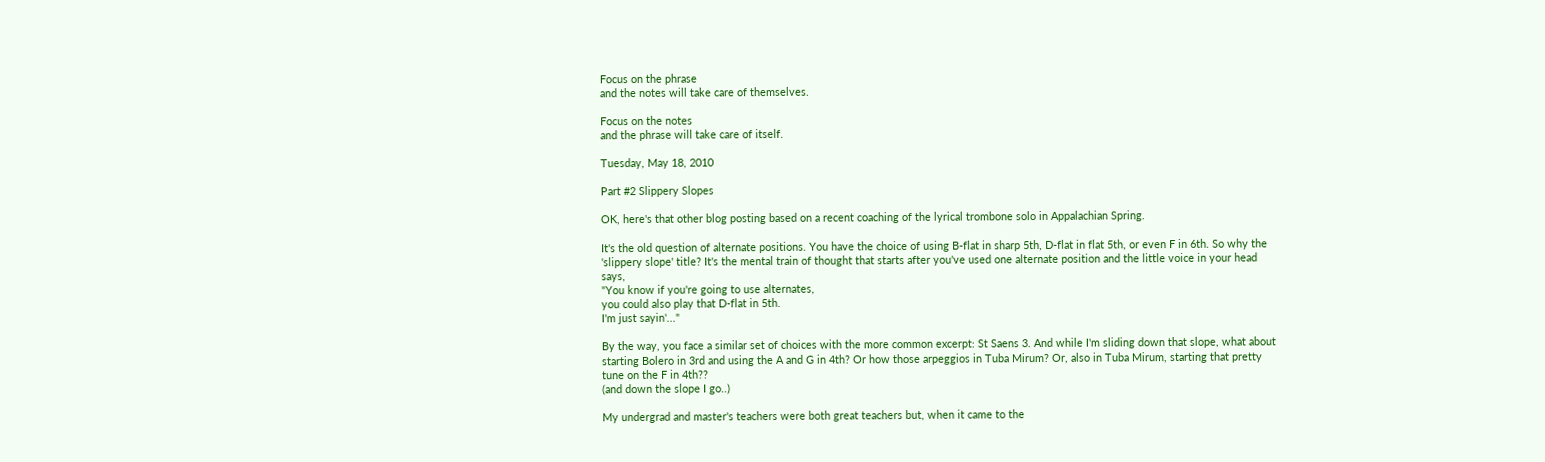Focus on the phrase
and the notes will take care of themselves.

Focus on the notes
and the phrase will take care of itself.

Tuesday, May 18, 2010

Part #2 Slippery Slopes

OK, here's that other blog posting based on a recent coaching of the lyrical trombone solo in Appalachian Spring.

It's the old question of alternate positions. You have the choice of using B-flat in sharp 5th, D-flat in flat 5th, or even F in 6th. So why the 'slippery slope' title? It's the mental train of thought that starts after you've used one alternate position and the little voice in your head says,
"You know if you're going to use alternates,
you could also play that D-flat in 5th.
I'm just sayin'..."

By the way, you face a similar set of choices with the more common excerpt: St Saens 3. And while I'm sliding down that slope, what about starting Bolero in 3rd and using the A and G in 4th? Or how those arpeggios in Tuba Mirum? Or, also in Tuba Mirum, starting that pretty tune on the F in 4th??
(and down the slope I go..)

My undergrad and master's teachers were both great teachers but, when it came to the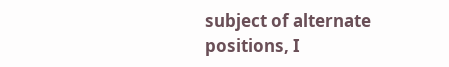subject of alternate positions, I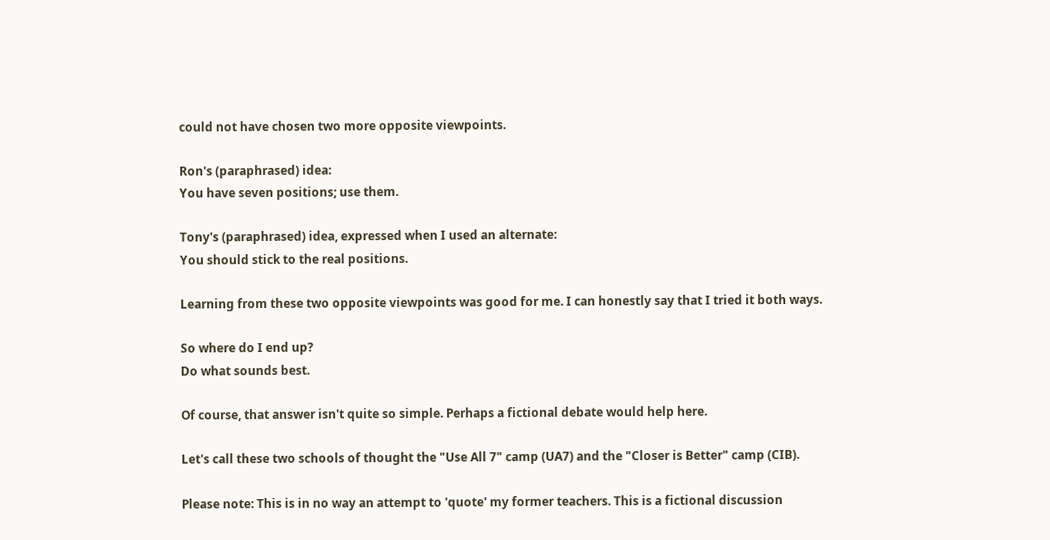could not have chosen two more opposite viewpoints.

Ron's (paraphrased) idea:
You have seven positions; use them.

Tony's (paraphrased) idea, expressed when I used an alternate:
You should stick to the real positions.

Learning from these two opposite viewpoints was good for me. I can honestly say that I tried it both ways.

So where do I end up?
Do what sounds best.

Of course, that answer isn't quite so simple. Perhaps a fictional debate would help here.

Let's call these two schools of thought the "Use All 7" camp (UA7) and the "Closer is Better" camp (CIB).

Please note: This is in no way an attempt to 'quote' my former teachers. This is a fictional discussion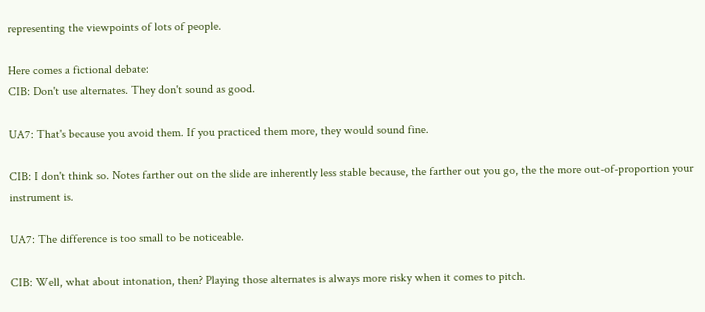representing the viewpoints of lots of people.

Here comes a fictional debate:
CIB: Don't use alternates. They don't sound as good.

UA7: That's because you avoid them. If you practiced them more, they would sound fine.

CIB: I don't think so. Notes farther out on the slide are inherently less stable because, the farther out you go, the the more out-of-proportion your instrument is.

UA7: The difference is too small to be noticeable.

CIB: Well, what about intonation, then? Playing those alternates is always more risky when it comes to pitch.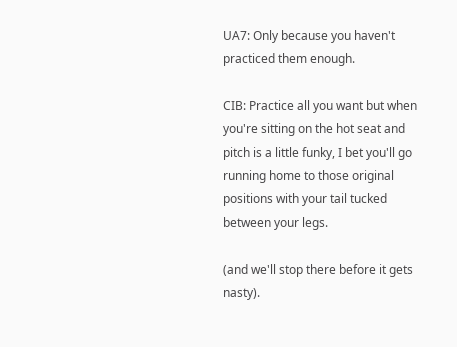UA7: Only because you haven't practiced them enough.

CIB: Practice all you want but when you're sitting on the hot seat and pitch is a little funky, I bet you'll go running home to those original positions with your tail tucked between your legs.

(and we'll stop there before it gets nasty).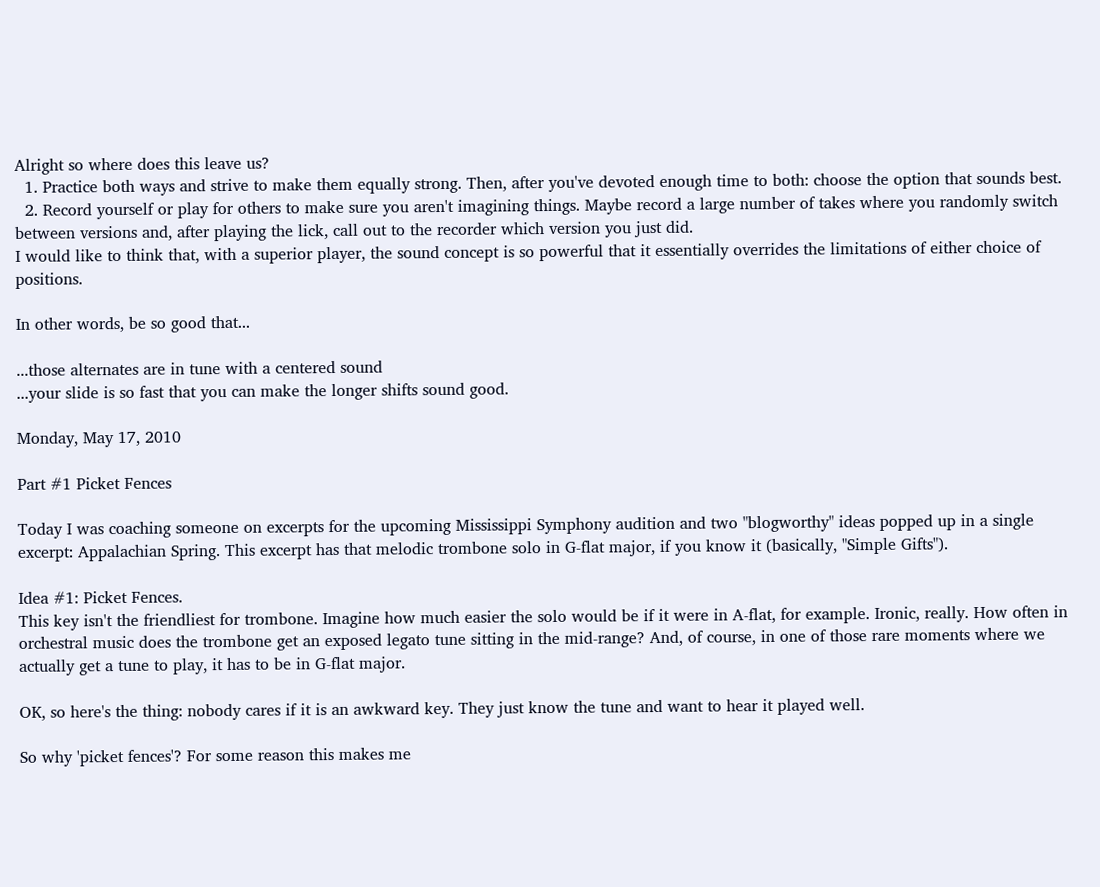Alright so where does this leave us?
  1. Practice both ways and strive to make them equally strong. Then, after you've devoted enough time to both: choose the option that sounds best.
  2. Record yourself or play for others to make sure you aren't imagining things. Maybe record a large number of takes where you randomly switch between versions and, after playing the lick, call out to the recorder which version you just did.
I would like to think that, with a superior player, the sound concept is so powerful that it essentially overrides the limitations of either choice of positions.

In other words, be so good that...

...those alternates are in tune with a centered sound
...your slide is so fast that you can make the longer shifts sound good.

Monday, May 17, 2010

Part #1 Picket Fences

Today I was coaching someone on excerpts for the upcoming Mississippi Symphony audition and two "blogworthy" ideas popped up in a single excerpt: Appalachian Spring. This excerpt has that melodic trombone solo in G-flat major, if you know it (basically, "Simple Gifts").

Idea #1: Picket Fences.
This key isn't the friendliest for trombone. Imagine how much easier the solo would be if it were in A-flat, for example. Ironic, really. How often in orchestral music does the trombone get an exposed legato tune sitting in the mid-range? And, of course, in one of those rare moments where we actually get a tune to play, it has to be in G-flat major.

OK, so here's the thing: nobody cares if it is an awkward key. They just know the tune and want to hear it played well.

So why 'picket fences'? For some reason this makes me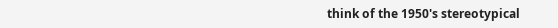think of the 1950's stereotypical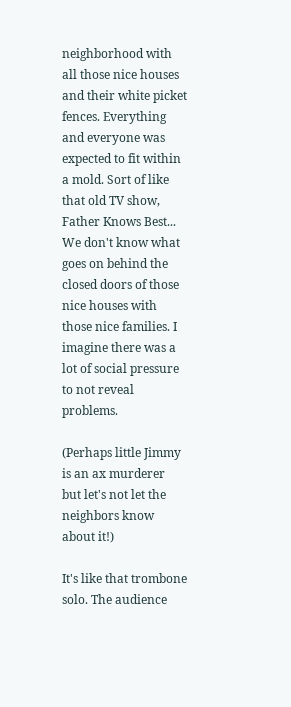neighborhood with all those nice houses and their white picket fences. Everything and everyone was expected to fit within a mold. Sort of like that old TV show, Father Knows Best...
We don't know what goes on behind the closed doors of those nice houses with those nice families. I imagine there was a lot of social pressure to not reveal problems.

(Perhaps little Jimmy is an ax murderer
but let's not let the neighbors know about it!)

It's like that trombone solo. The audience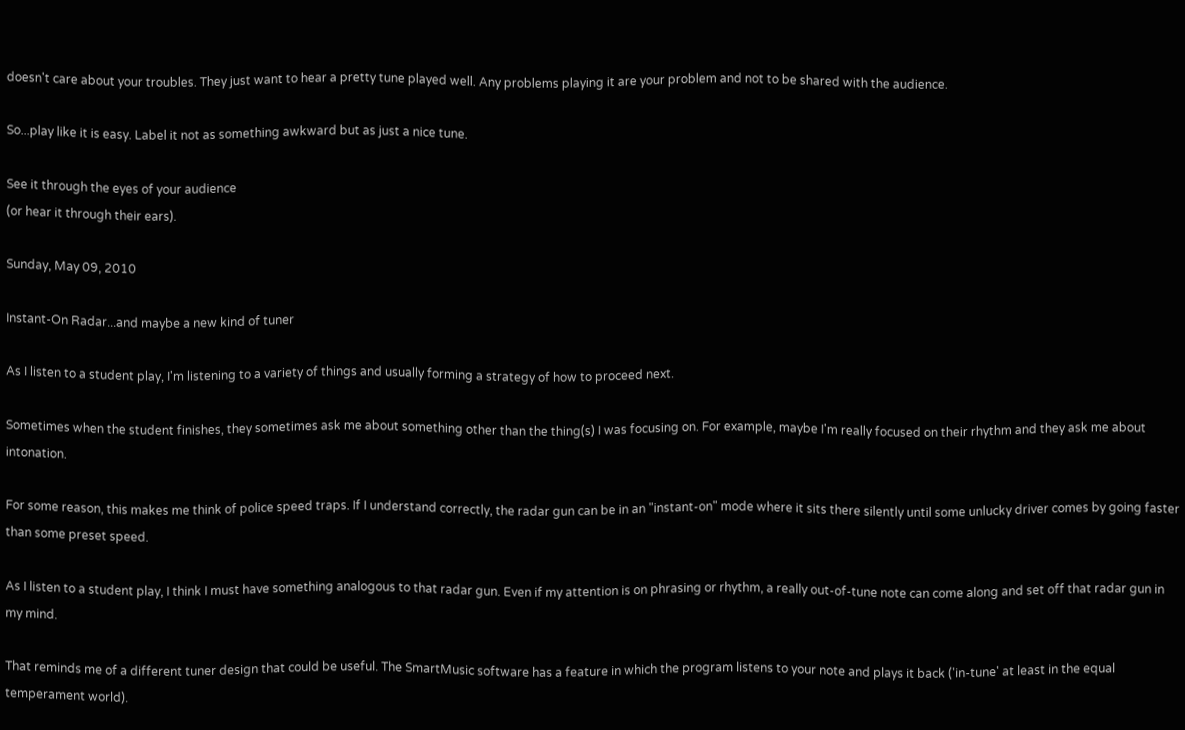doesn't care about your troubles. They just want to hear a pretty tune played well. Any problems playing it are your problem and not to be shared with the audience.

So...play like it is easy. Label it not as something awkward but as just a nice tune.

See it through the eyes of your audience
(or hear it through their ears).

Sunday, May 09, 2010

Instant-On Radar...and maybe a new kind of tuner

As I listen to a student play, I'm listening to a variety of things and usually forming a strategy of how to proceed next.

Sometimes when the student finishes, they sometimes ask me about something other than the thing(s) I was focusing on. For example, maybe I'm really focused on their rhythm and they ask me about intonation.

For some reason, this makes me think of police speed traps. If I understand correctly, the radar gun can be in an "instant-on" mode where it sits there silently until some unlucky driver comes by going faster than some preset speed.

As I listen to a student play, I think I must have something analogous to that radar gun. Even if my attention is on phrasing or rhythm, a really out-of-tune note can come along and set off that radar gun in my mind.

That reminds me of a different tuner design that could be useful. The SmartMusic software has a feature in which the program listens to your note and plays it back ('in-tune' at least in the equal temperament world).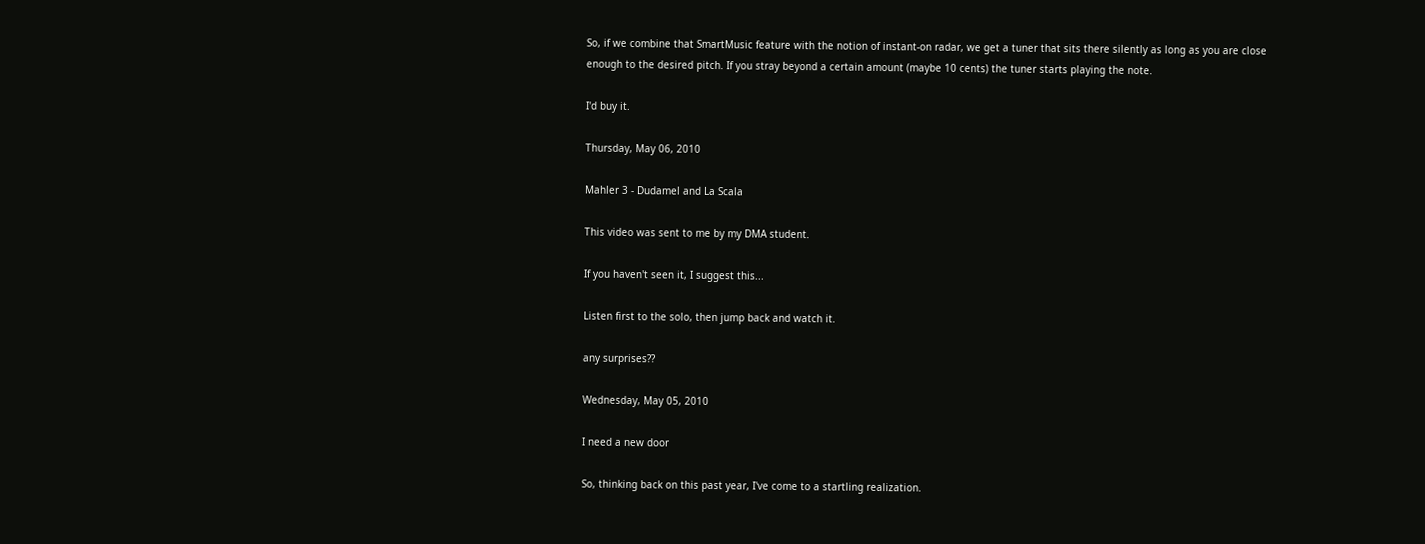So, if we combine that SmartMusic feature with the notion of instant-on radar, we get a tuner that sits there silently as long as you are close enough to the desired pitch. If you stray beyond a certain amount (maybe 10 cents) the tuner starts playing the note.

I'd buy it.

Thursday, May 06, 2010

Mahler 3 - Dudamel and La Scala

This video was sent to me by my DMA student.

If you haven't seen it, I suggest this...

Listen first to the solo, then jump back and watch it.

any surprises??

Wednesday, May 05, 2010

I need a new door

So, thinking back on this past year, I've come to a startling realization.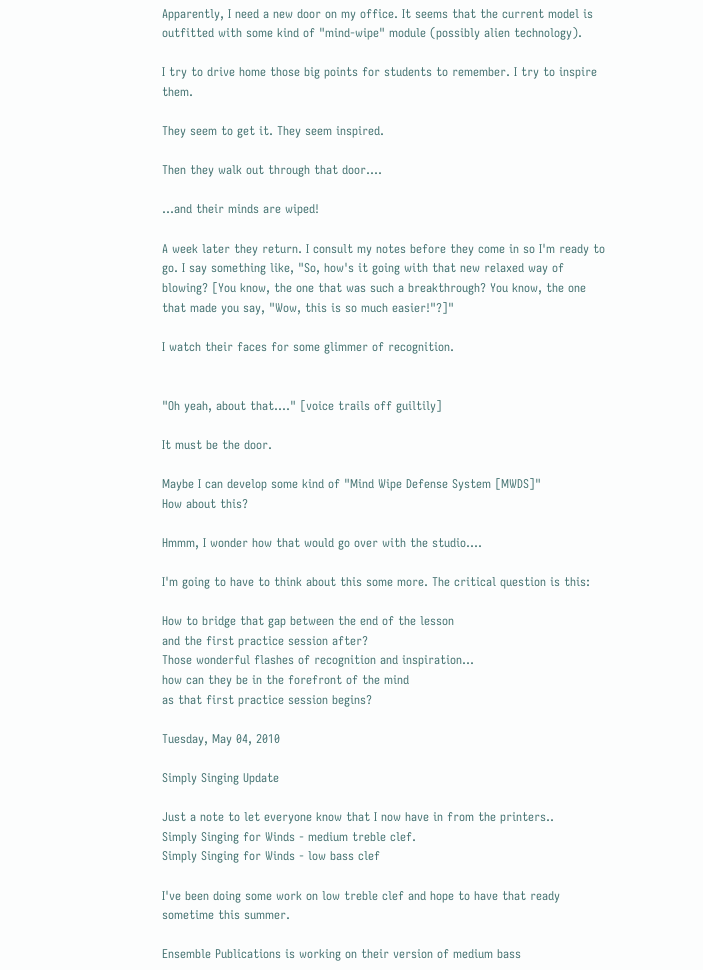Apparently, I need a new door on my office. It seems that the current model is outfitted with some kind of "mind-wipe" module (possibly alien technology).

I try to drive home those big points for students to remember. I try to inspire them.

They seem to get it. They seem inspired.

Then they walk out through that door....

...and their minds are wiped!

A week later they return. I consult my notes before they come in so I'm ready to go. I say something like, "So, how's it going with that new relaxed way of blowing? [You know, the one that was such a breakthrough? You know, the one that made you say, "Wow, this is so much easier!"?]"

I watch their faces for some glimmer of recognition.


"Oh yeah, about that...." [voice trails off guiltily]

It must be the door.

Maybe I can develop some kind of "Mind Wipe Defense System [MWDS]"
How about this?

Hmmm, I wonder how that would go over with the studio....

I'm going to have to think about this some more. The critical question is this:

How to bridge that gap between the end of the lesson
and the first practice session after?
Those wonderful flashes of recognition and inspiration...
how can they be in the forefront of the mind
as that first practice session begins?

Tuesday, May 04, 2010

Simply Singing Update

Just a note to let everyone know that I now have in from the printers..
Simply Singing for Winds - medium treble clef.
Simply Singing for Winds - low bass clef

I've been doing some work on low treble clef and hope to have that ready sometime this summer.

Ensemble Publications is working on their version of medium bass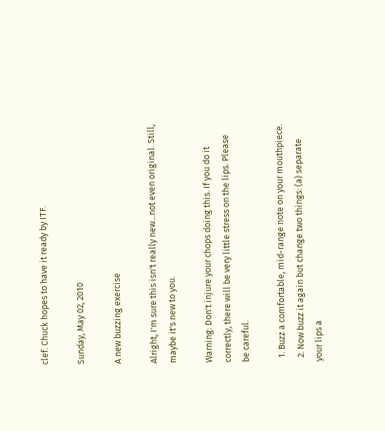clef. Chuck hopes to have it ready by ITF.

Sunday, May 02, 2010

A new buzzing exercise

Alright, I'm sure this isn't really new...not even original. Still, maybe it's new to you.

Warning: Don't injure your chops doing this. If you do it correctly, there will be very little stress on the lips. Please be careful.

  1. Buzz a comfortable, mid-range note on your mouthpiece.
  2. Now buzz it again but change two things: (a) separate your lips a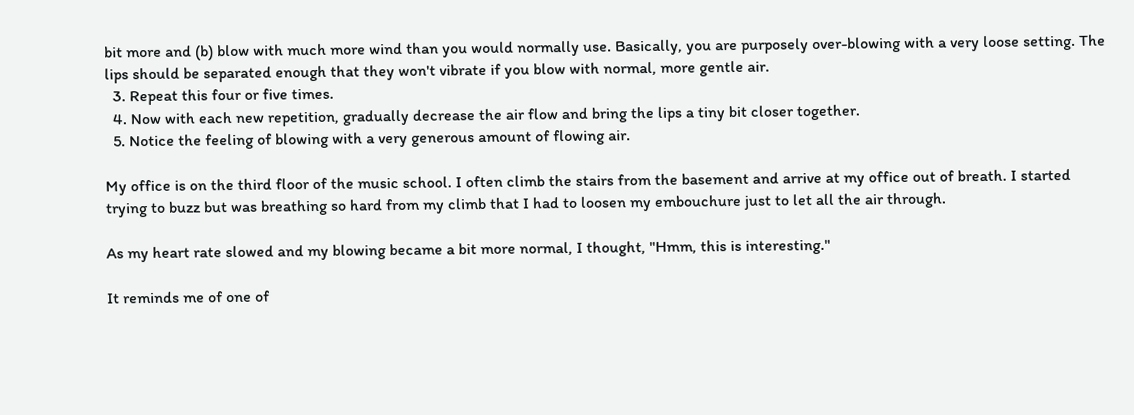bit more and (b) blow with much more wind than you would normally use. Basically, you are purposely over-blowing with a very loose setting. The lips should be separated enough that they won't vibrate if you blow with normal, more gentle air.
  3. Repeat this four or five times.
  4. Now with each new repetition, gradually decrease the air flow and bring the lips a tiny bit closer together.
  5. Notice the feeling of blowing with a very generous amount of flowing air.

My office is on the third floor of the music school. I often climb the stairs from the basement and arrive at my office out of breath. I started trying to buzz but was breathing so hard from my climb that I had to loosen my embouchure just to let all the air through.

As my heart rate slowed and my blowing became a bit more normal, I thought, "Hmm, this is interesting."

It reminds me of one of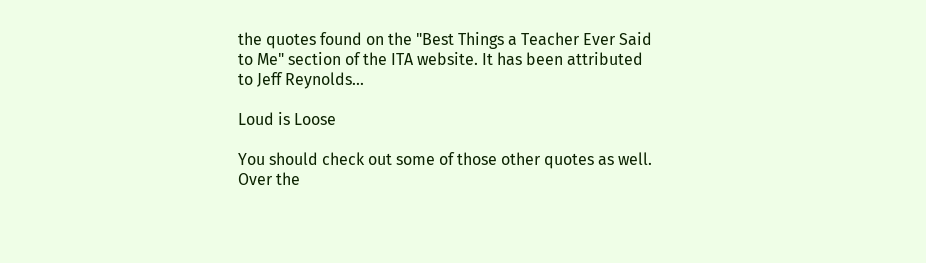the quotes found on the "Best Things a Teacher Ever Said to Me" section of the ITA website. It has been attributed to Jeff Reynolds...

Loud is Loose

You should check out some of those other quotes as well. Over the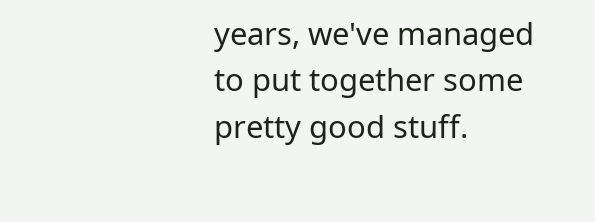years, we've managed to put together some pretty good stuff.